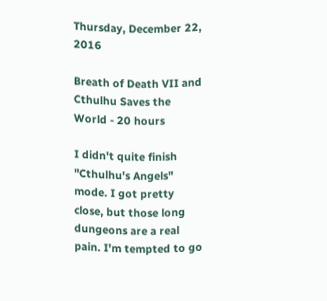Thursday, December 22, 2016

Breath of Death VII and Cthulhu Saves the World - 20 hours

I didn't quite finish "Cthulhu's Angels" mode. I got pretty close, but those long dungeons are a real pain. I'm tempted to go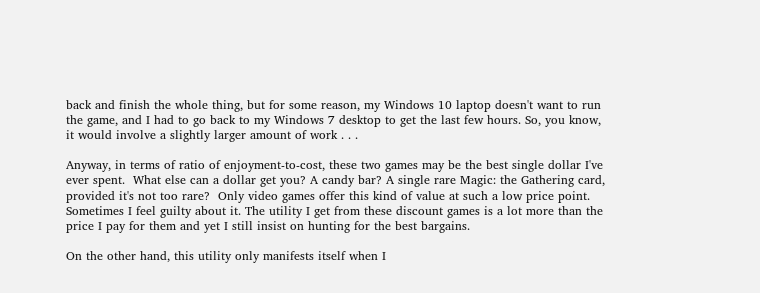back and finish the whole thing, but for some reason, my Windows 10 laptop doesn't want to run the game, and I had to go back to my Windows 7 desktop to get the last few hours. So, you know, it would involve a slightly larger amount of work . . .

Anyway, in terms of ratio of enjoyment-to-cost, these two games may be the best single dollar I've ever spent.  What else can a dollar get you? A candy bar? A single rare Magic: the Gathering card, provided it's not too rare?  Only video games offer this kind of value at such a low price point. Sometimes I feel guilty about it. The utility I get from these discount games is a lot more than the price I pay for them and yet I still insist on hunting for the best bargains.

On the other hand, this utility only manifests itself when I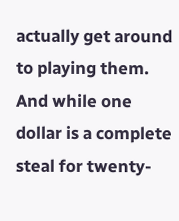actually get around to playing them. And while one dollar is a complete steal for twenty-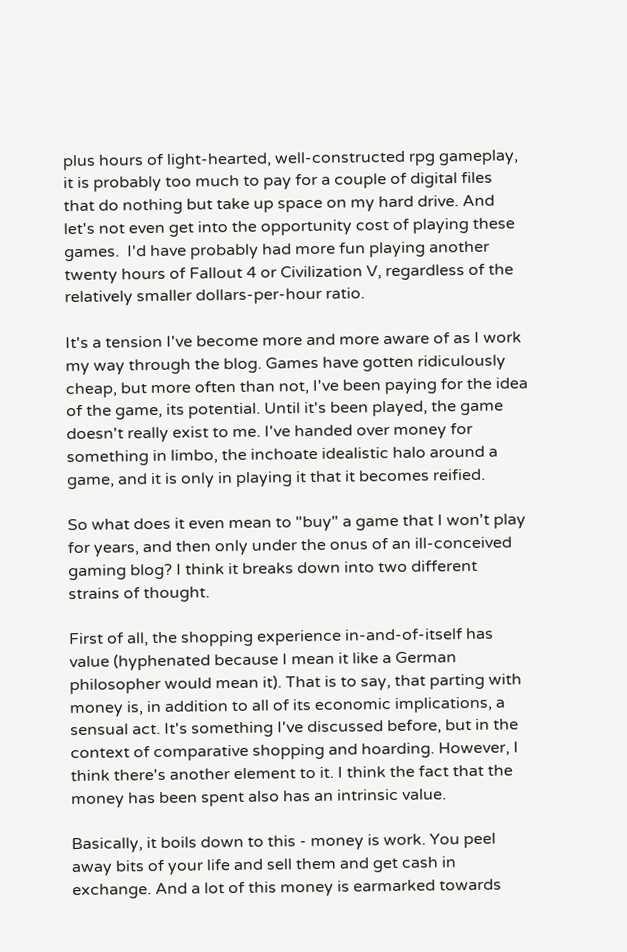plus hours of light-hearted, well-constructed rpg gameplay, it is probably too much to pay for a couple of digital files that do nothing but take up space on my hard drive. And let's not even get into the opportunity cost of playing these games.  I'd have probably had more fun playing another twenty hours of Fallout 4 or Civilization V, regardless of the relatively smaller dollars-per-hour ratio.

It's a tension I've become more and more aware of as I work my way through the blog. Games have gotten ridiculously cheap, but more often than not, I've been paying for the idea of the game, its potential. Until it's been played, the game doesn't really exist to me. I've handed over money for something in limbo, the inchoate idealistic halo around a game, and it is only in playing it that it becomes reified.

So what does it even mean to "buy" a game that I won't play for years, and then only under the onus of an ill-conceived gaming blog? I think it breaks down into two different strains of thought.

First of all, the shopping experience in-and-of-itself has value (hyphenated because I mean it like a German philosopher would mean it). That is to say, that parting with money is, in addition to all of its economic implications, a sensual act. It's something I've discussed before, but in the context of comparative shopping and hoarding. However, I think there's another element to it. I think the fact that the money has been spent also has an intrinsic value.

Basically, it boils down to this - money is work. You peel away bits of your life and sell them and get cash in exchange. And a lot of this money is earmarked towards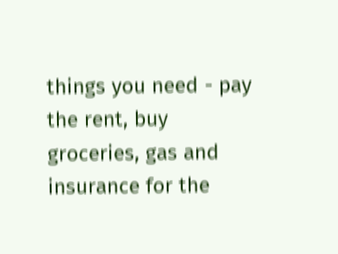things you need - pay the rent, buy groceries, gas and insurance for the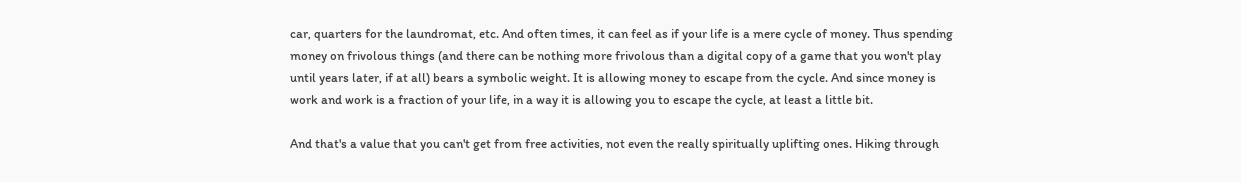car, quarters for the laundromat, etc. And often times, it can feel as if your life is a mere cycle of money. Thus spending money on frivolous things (and there can be nothing more frivolous than a digital copy of a game that you won't play until years later, if at all) bears a symbolic weight. It is allowing money to escape from the cycle. And since money is work and work is a fraction of your life, in a way it is allowing you to escape the cycle, at least a little bit.

And that's a value that you can't get from free activities, not even the really spiritually uplifting ones. Hiking through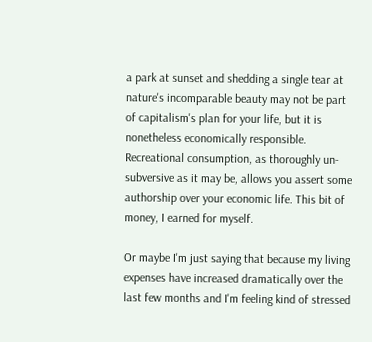a park at sunset and shedding a single tear at nature's incomparable beauty may not be part of capitalism's plan for your life, but it is nonetheless economically responsible. Recreational consumption, as thoroughly un-subversive as it may be, allows you assert some authorship over your economic life. This bit of money, I earned for myself.

Or maybe I'm just saying that because my living expenses have increased dramatically over the last few months and I'm feeling kind of stressed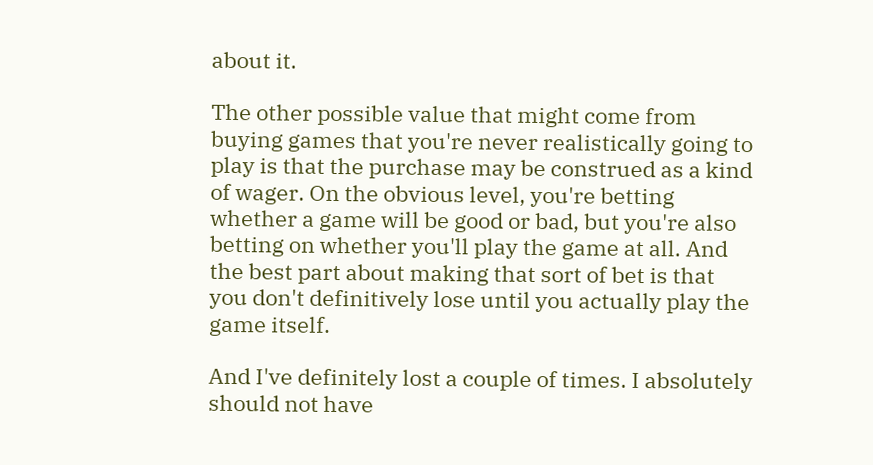about it.

The other possible value that might come from buying games that you're never realistically going to play is that the purchase may be construed as a kind of wager. On the obvious level, you're betting whether a game will be good or bad, but you're also betting on whether you'll play the game at all. And the best part about making that sort of bet is that you don't definitively lose until you actually play the game itself.

And I've definitely lost a couple of times. I absolutely should not have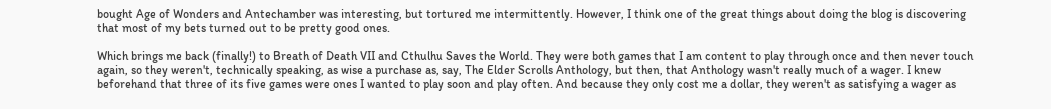bought Age of Wonders and Antechamber was interesting, but tortured me intermittently. However, I think one of the great things about doing the blog is discovering that most of my bets turned out to be pretty good ones.

Which brings me back (finally!) to Breath of Death VII and Cthulhu Saves the World. They were both games that I am content to play through once and then never touch again, so they weren't, technically speaking, as wise a purchase as, say, The Elder Scrolls Anthology, but then, that Anthology wasn't really much of a wager. I knew beforehand that three of its five games were ones I wanted to play soon and play often. And because they only cost me a dollar, they weren't as satisfying a wager as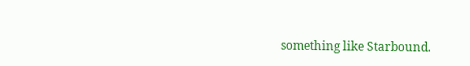something like Starbound.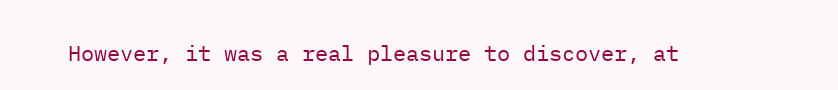However, it was a real pleasure to discover, at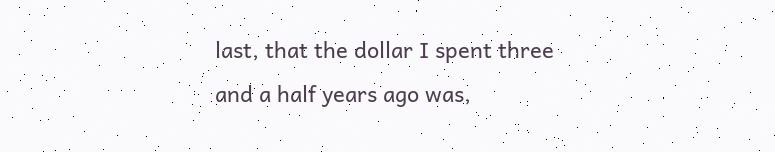last, that the dollar I spent three and a half years ago was,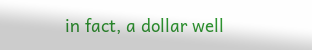in fact, a dollar well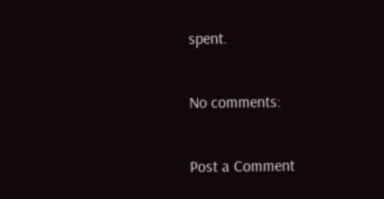spent.

No comments:

Post a Comment